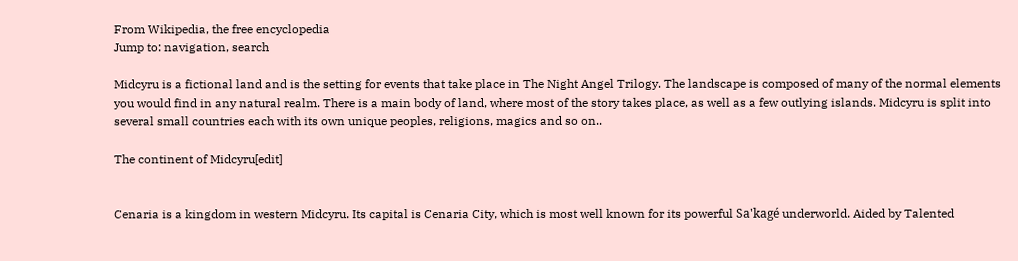From Wikipedia, the free encyclopedia
Jump to: navigation, search

Midcyru is a fictional land and is the setting for events that take place in The Night Angel Trilogy. The landscape is composed of many of the normal elements you would find in any natural realm. There is a main body of land, where most of the story takes place, as well as a few outlying islands. Midcyru is split into several small countries each with its own unique peoples, religions, magics and so on..

The continent of Midcyru[edit]


Cenaria is a kingdom in western Midcyru. Its capital is Cenaria City, which is most well known for its powerful Sa'kagé underworld. Aided by Talented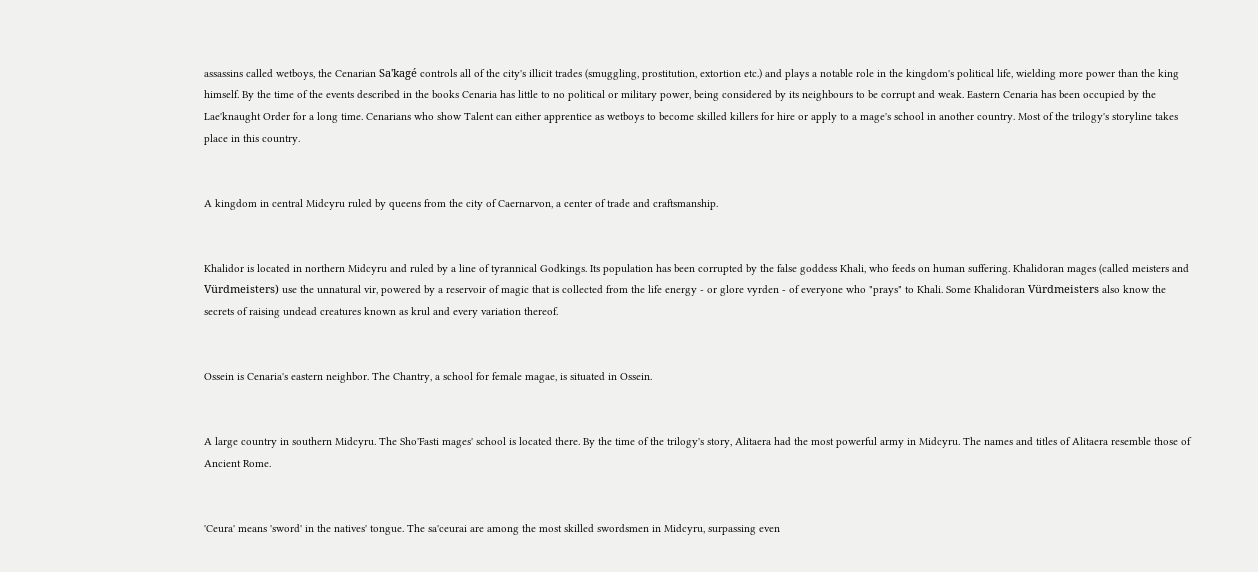assassins called wetboys, the Cenarian Sa'kagé controls all of the city's illicit trades (smuggling, prostitution, extortion etc.) and plays a notable role in the kingdom's political life, wielding more power than the king himself. By the time of the events described in the books Cenaria has little to no political or military power, being considered by its neighbours to be corrupt and weak. Eastern Cenaria has been occupied by the Lae'knaught Order for a long time. Cenarians who show Talent can either apprentice as wetboys to become skilled killers for hire or apply to a mage's school in another country. Most of the trilogy's storyline takes place in this country.


A kingdom in central Midcyru ruled by queens from the city of Caernarvon, a center of trade and craftsmanship.


Khalidor is located in northern Midcyru and ruled by a line of tyrannical Godkings. Its population has been corrupted by the false goddess Khali, who feeds on human suffering. Khalidoran mages (called meisters and Vürdmeisters) use the unnatural vir, powered by a reservoir of magic that is collected from the life energy - or glore vyrden - of everyone who "prays" to Khali. Some Khalidoran Vürdmeisters also know the secrets of raising undead creatures known as krul and every variation thereof.


Ossein is Cenaria's eastern neighbor. The Chantry, a school for female magae, is situated in Ossein.


A large country in southern Midcyru. The Sho'Fasti mages' school is located there. By the time of the trilogy's story, Alitaera had the most powerful army in Midcyru. The names and titles of Alitaera resemble those of Ancient Rome.


'Ceura' means 'sword' in the natives' tongue. The sa'ceurai are among the most skilled swordsmen in Midcyru, surpassing even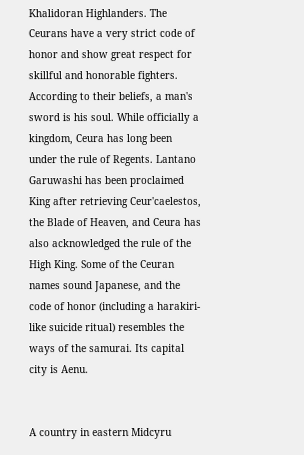Khalidoran Highlanders. The Ceurans have a very strict code of honor and show great respect for skillful and honorable fighters. According to their beliefs, a man's sword is his soul. While officially a kingdom, Ceura has long been under the rule of Regents. Lantano Garuwashi has been proclaimed King after retrieving Ceur'caelestos, the Blade of Heaven, and Ceura has also acknowledged the rule of the High King. Some of the Ceuran names sound Japanese, and the code of honor (including a harakiri-like suicide ritual) resembles the ways of the samurai. Its capital city is Aenu.


A country in eastern Midcyru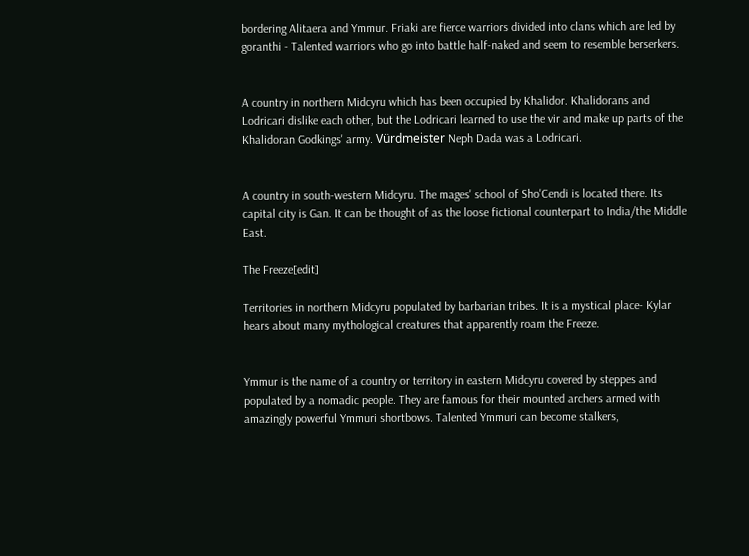bordering Alitaera and Ymmur. Friaki are fierce warriors divided into clans which are led by goranthi - Talented warriors who go into battle half-naked and seem to resemble berserkers.


A country in northern Midcyru which has been occupied by Khalidor. Khalidorans and Lodricari dislike each other, but the Lodricari learned to use the vir and make up parts of the Khalidoran Godkings' army. Vürdmeister Neph Dada was a Lodricari.


A country in south-western Midcyru. The mages' school of Sho'Cendi is located there. Its capital city is Gan. It can be thought of as the loose fictional counterpart to India/the Middle East.

The Freeze[edit]

Territories in northern Midcyru populated by barbarian tribes. It is a mystical place- Kylar hears about many mythological creatures that apparently roam the Freeze.


Ymmur is the name of a country or territory in eastern Midcyru covered by steppes and populated by a nomadic people. They are famous for their mounted archers armed with amazingly powerful Ymmuri shortbows. Talented Ymmuri can become stalkers,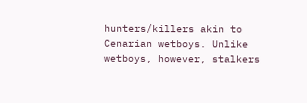hunters/killers akin to Cenarian wetboys. Unlike wetboys, however, stalkers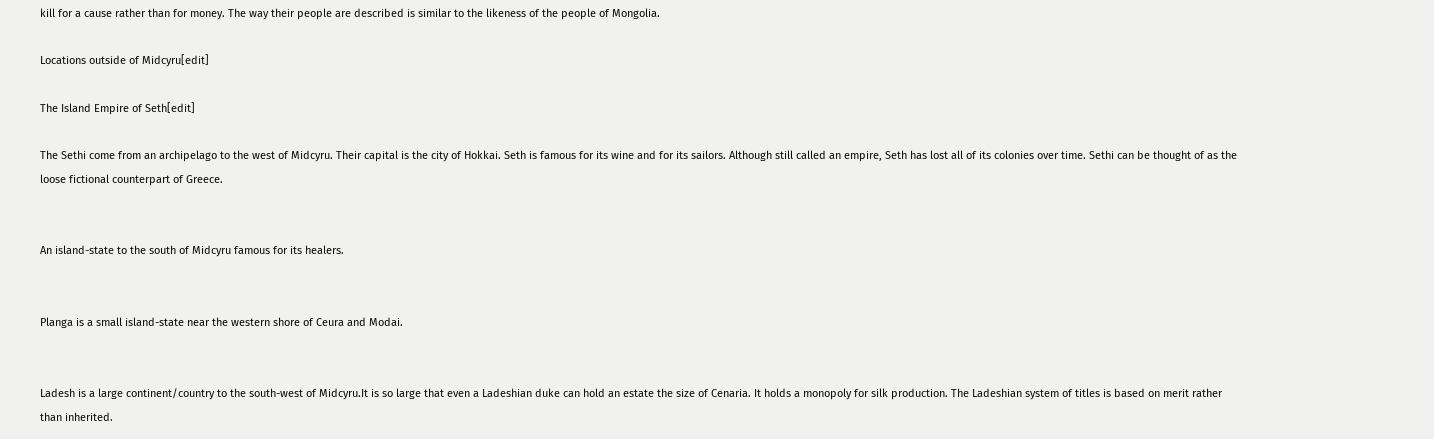kill for a cause rather than for money. The way their people are described is similar to the likeness of the people of Mongolia.

Locations outside of Midcyru[edit]

The Island Empire of Seth[edit]

The Sethi come from an archipelago to the west of Midcyru. Their capital is the city of Hokkai. Seth is famous for its wine and for its sailors. Although still called an empire, Seth has lost all of its colonies over time. Sethi can be thought of as the loose fictional counterpart of Greece.


An island-state to the south of Midcyru famous for its healers.


Planga is a small island-state near the western shore of Ceura and Modai.


Ladesh is a large continent/country to the south-west of Midcyru.It is so large that even a Ladeshian duke can hold an estate the size of Cenaria. It holds a monopoly for silk production. The Ladeshian system of titles is based on merit rather than inherited.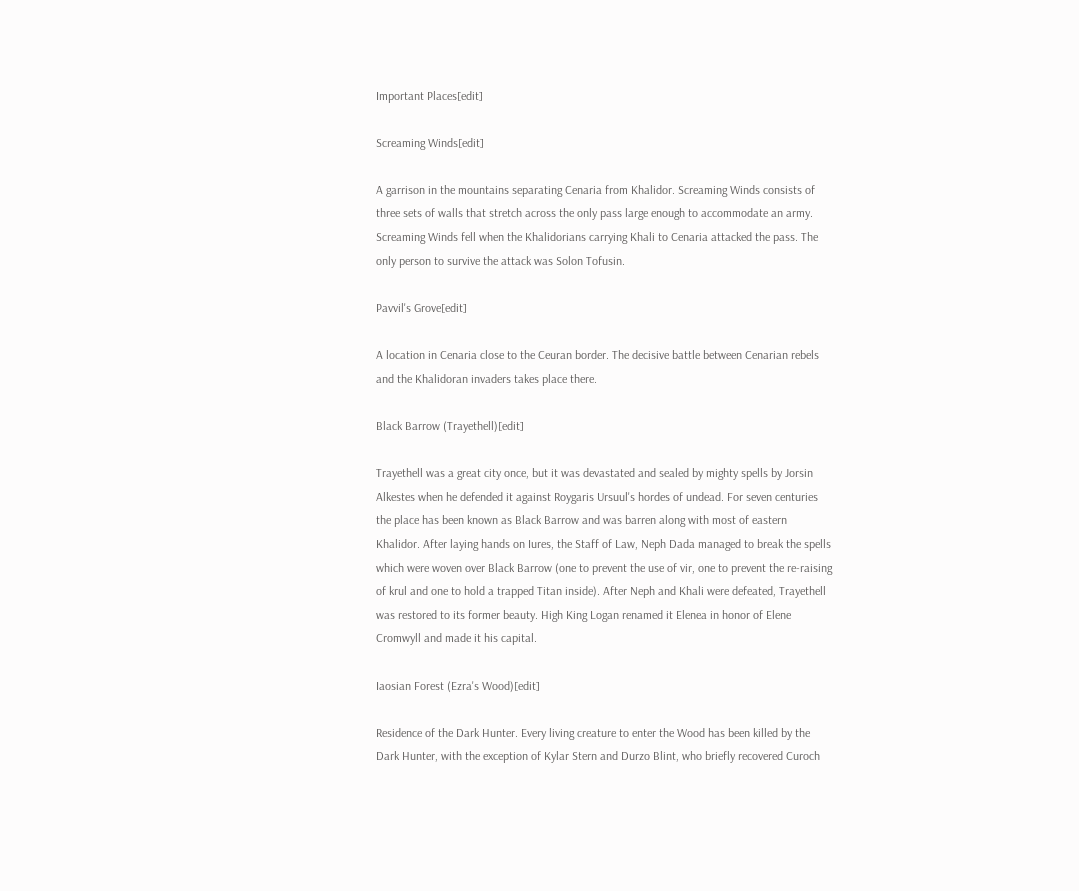Important Places[edit]

Screaming Winds[edit]

A garrison in the mountains separating Cenaria from Khalidor. Screaming Winds consists of three sets of walls that stretch across the only pass large enough to accommodate an army. Screaming Winds fell when the Khalidorians carrying Khali to Cenaria attacked the pass. The only person to survive the attack was Solon Tofusin.

Pavvil's Grove[edit]

A location in Cenaria close to the Ceuran border. The decisive battle between Cenarian rebels and the Khalidoran invaders takes place there.

Black Barrow (Trayethell)[edit]

Trayethell was a great city once, but it was devastated and sealed by mighty spells by Jorsin Alkestes when he defended it against Roygaris Ursuul's hordes of undead. For seven centuries the place has been known as Black Barrow and was barren along with most of eastern Khalidor. After laying hands on Iures, the Staff of Law, Neph Dada managed to break the spells which were woven over Black Barrow (one to prevent the use of vir, one to prevent the re-raising of krul and one to hold a trapped Titan inside). After Neph and Khali were defeated, Trayethell was restored to its former beauty. High King Logan renamed it Elenea in honor of Elene Cromwyll and made it his capital.

Iaosian Forest (Ezra's Wood)[edit]

Residence of the Dark Hunter. Every living creature to enter the Wood has been killed by the Dark Hunter, with the exception of Kylar Stern and Durzo Blint, who briefly recovered Curoch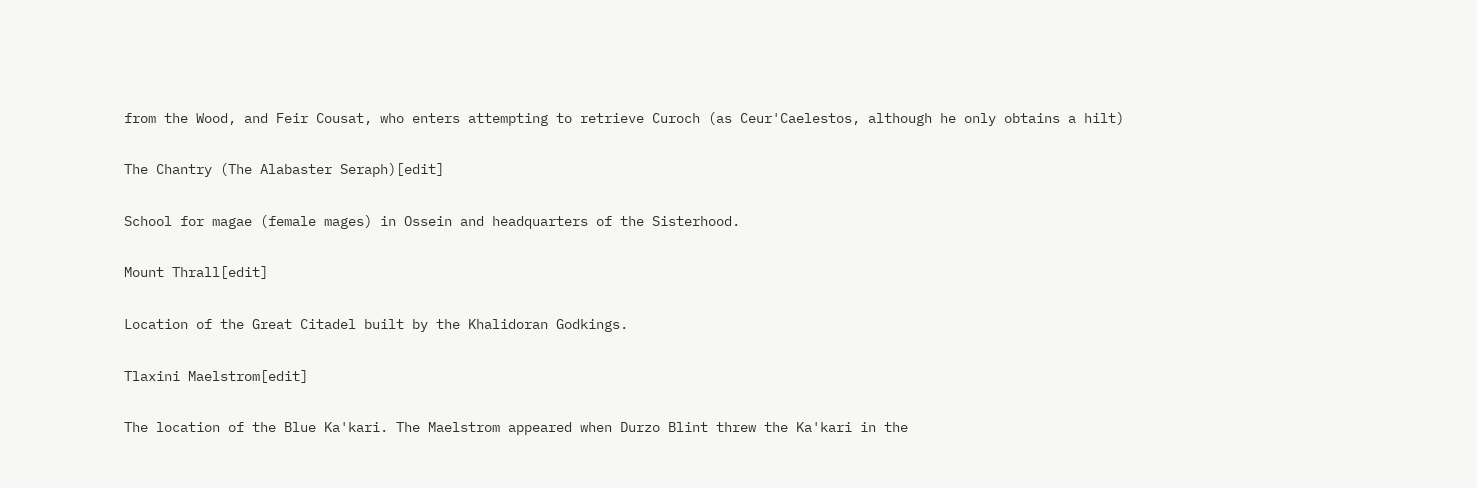from the Wood, and Feir Cousat, who enters attempting to retrieve Curoch (as Ceur'Caelestos, although he only obtains a hilt)

The Chantry (The Alabaster Seraph)[edit]

School for magae (female mages) in Ossein and headquarters of the Sisterhood.

Mount Thrall[edit]

Location of the Great Citadel built by the Khalidoran Godkings.

Tlaxini Maelstrom[edit]

The location of the Blue Ka'kari. The Maelstrom appeared when Durzo Blint threw the Ka'kari in the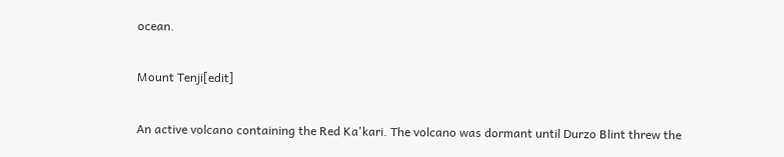ocean.

Mount Tenji[edit]

An active volcano containing the Red Ka'kari. The volcano was dormant until Durzo Blint threw the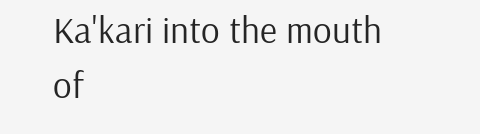Ka'kari into the mouth of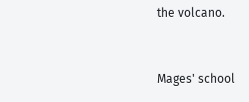the volcano.


Mages' school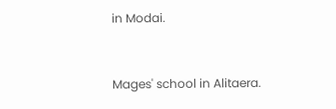in Modai.


Mages' school in Alitaera.